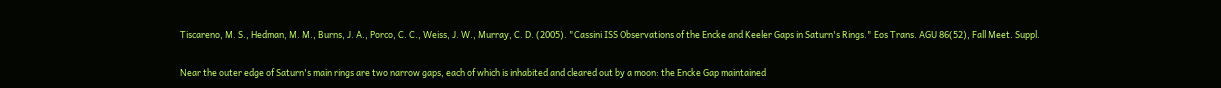Tiscareno, M. S., Hedman, M. M., Burns, J. A., Porco, C. C., Weiss, J. W., Murray, C. D. (2005). "Cassini ISS Observations of the Encke and Keeler Gaps in Saturn's Rings." Eos Trans. AGU 86(52), Fall Meet. Suppl.


Near the outer edge of Saturn's main rings are two narrow gaps, each of which is inhabited and cleared out by a moon: the Encke Gap maintained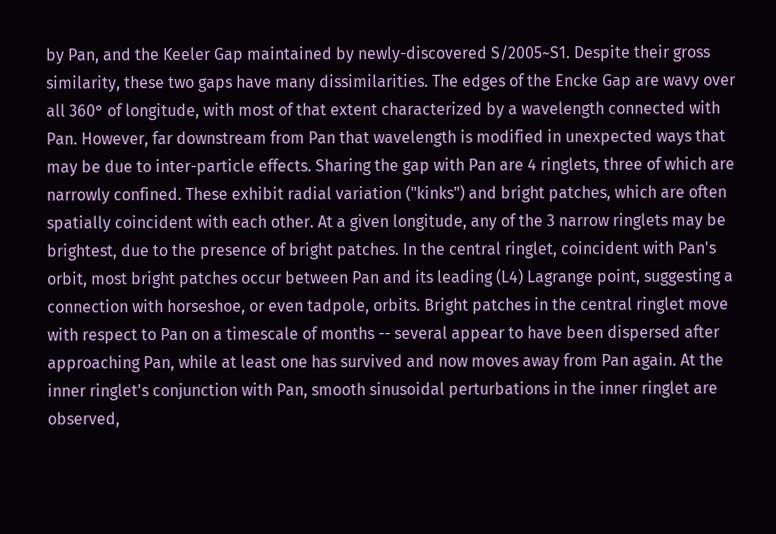by Pan, and the Keeler Gap maintained by newly-discovered S/2005~S1. Despite their gross similarity, these two gaps have many dissimilarities. The edges of the Encke Gap are wavy over all 360° of longitude, with most of that extent characterized by a wavelength connected with Pan. However, far downstream from Pan that wavelength is modified in unexpected ways that may be due to inter-particle effects. Sharing the gap with Pan are 4 ringlets, three of which are narrowly confined. These exhibit radial variation ("kinks") and bright patches, which are often spatially coincident with each other. At a given longitude, any of the 3 narrow ringlets may be brightest, due to the presence of bright patches. In the central ringlet, coincident with Pan's orbit, most bright patches occur between Pan and its leading (L4) Lagrange point, suggesting a connection with horseshoe, or even tadpole, orbits. Bright patches in the central ringlet move with respect to Pan on a timescale of months -- several appear to have been dispersed after approaching Pan, while at least one has survived and now moves away from Pan again. At the inner ringlet's conjunction with Pan, smooth sinusoidal perturbations in the inner ringlet are observed,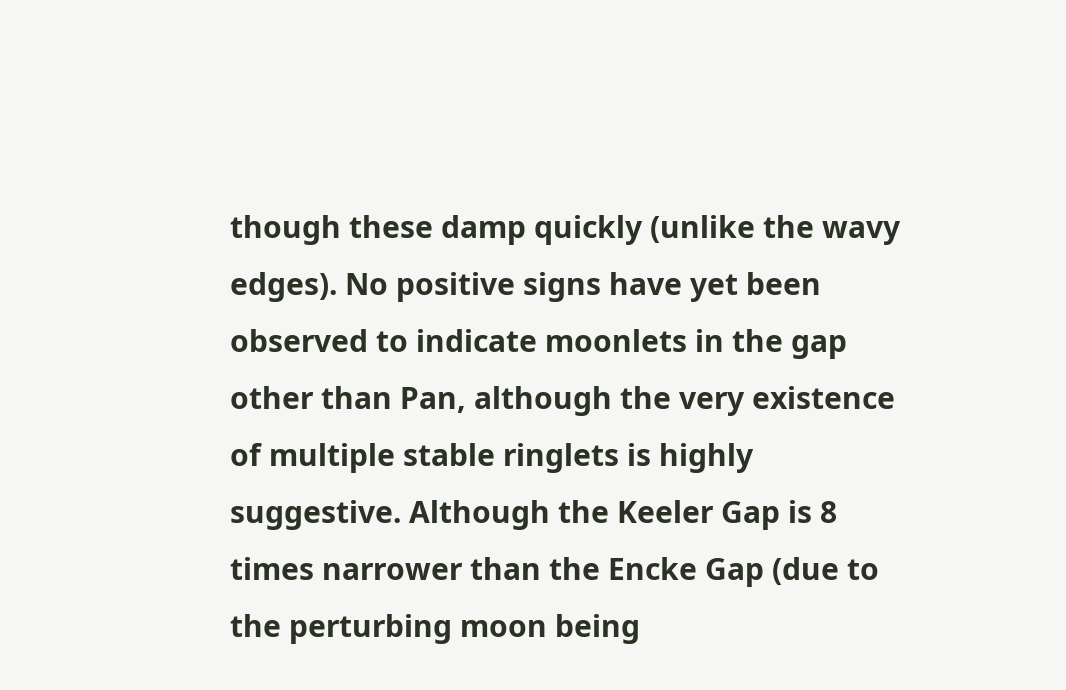though these damp quickly (unlike the wavy edges). No positive signs have yet been observed to indicate moonlets in the gap other than Pan, although the very existence of multiple stable ringlets is highly suggestive. Although the Keeler Gap is 8 times narrower than the Encke Gap (due to the perturbing moon being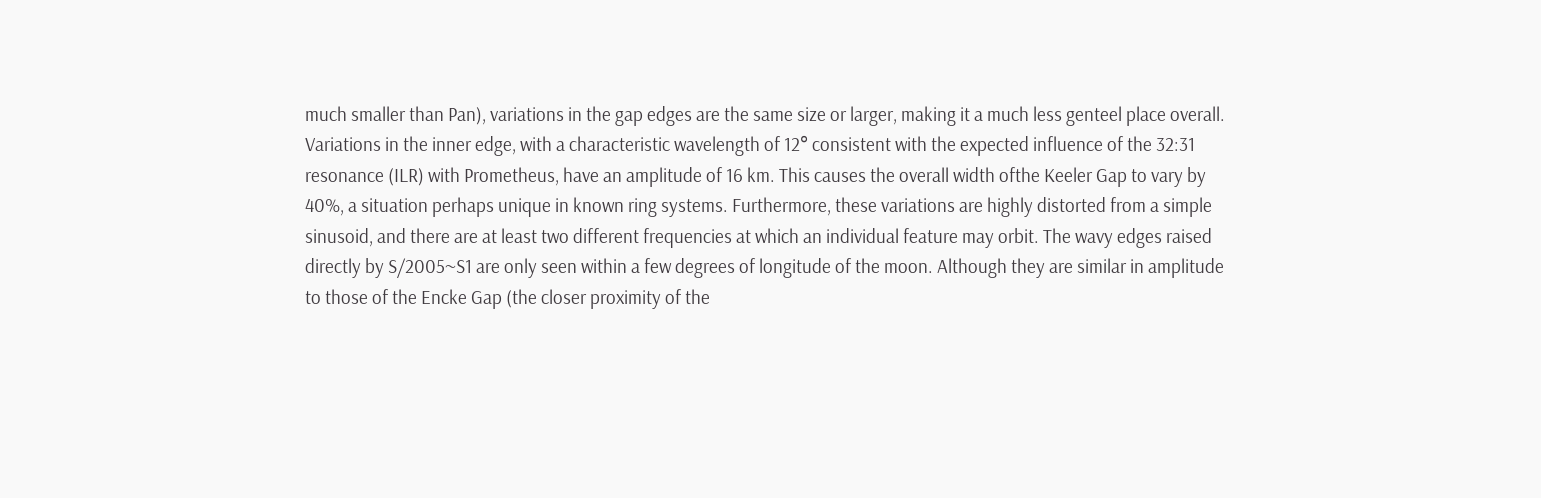much smaller than Pan), variations in the gap edges are the same size or larger, making it a much less genteel place overall. Variations in the inner edge, with a characteristic wavelength of 12° consistent with the expected influence of the 32:31 resonance (ILR) with Prometheus, have an amplitude of 16 km. This causes the overall width ofthe Keeler Gap to vary by 40%, a situation perhaps unique in known ring systems. Furthermore, these variations are highly distorted from a simple sinusoid, and there are at least two different frequencies at which an individual feature may orbit. The wavy edges raised directly by S/2005~S1 are only seen within a few degrees of longitude of the moon. Although they are similar in amplitude to those of the Encke Gap (the closer proximity of the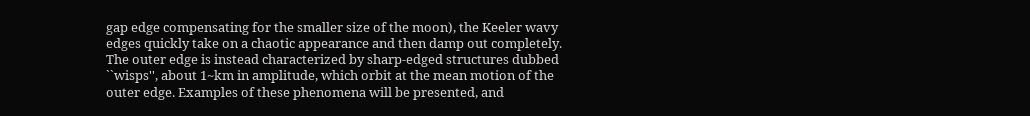gap edge compensating for the smaller size of the moon), the Keeler wavy edges quickly take on a chaotic appearance and then damp out completely. The outer edge is instead characterized by sharp-edged structures dubbed ``wisps'', about 1~km in amplitude, which orbit at the mean motion of the outer edge. Examples of these phenomena will be presented, and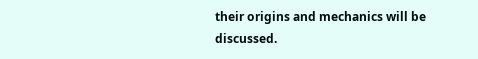their origins and mechanics will be discussed.